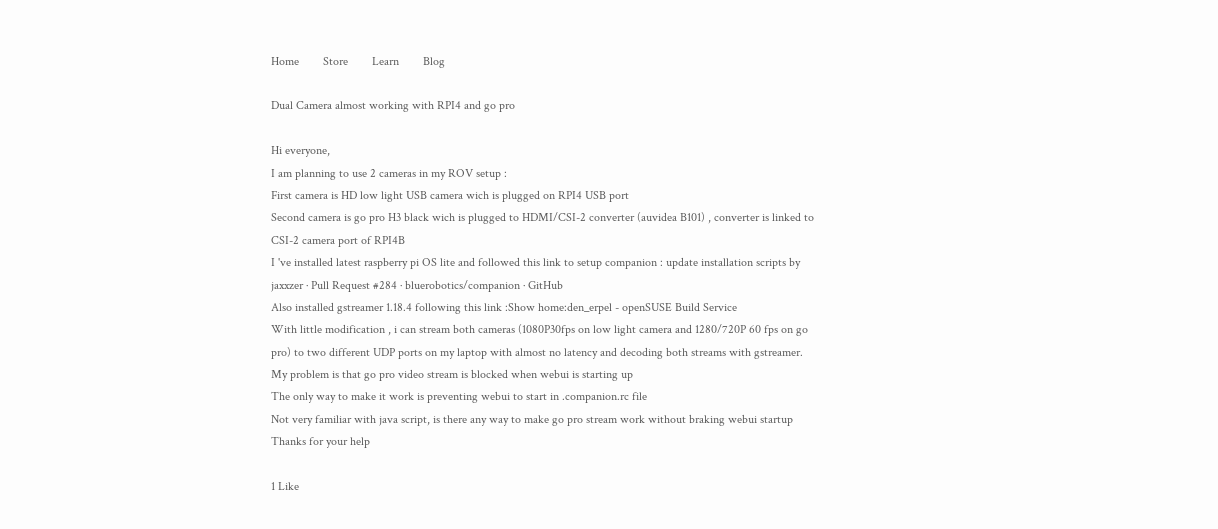Home        Store        Learn        Blog

Dual Camera almost working with RPI4 and go pro

Hi everyone,
I am planning to use 2 cameras in my ROV setup :
First camera is HD low light USB camera wich is plugged on RPI4 USB port
Second camera is go pro H3 black wich is plugged to HDMI/CSI-2 converter (auvidea B101) , converter is linked to CSI-2 camera port of RPI4B
I 've installed latest raspberry pi OS lite and followed this link to setup companion : update installation scripts by jaxxzer · Pull Request #284 · bluerobotics/companion · GitHub
Also installed gstreamer 1.18.4 following this link :Show home:den_erpel - openSUSE Build Service
With little modification , i can stream both cameras (1080P30fps on low light camera and 1280/720P 60 fps on go pro) to two different UDP ports on my laptop with almost no latency and decoding both streams with gstreamer.
My problem is that go pro video stream is blocked when webui is starting up
The only way to make it work is preventing webui to start in .companion.rc file
Not very familiar with java script, is there any way to make go pro stream work without braking webui startup
Thanks for your help

1 Like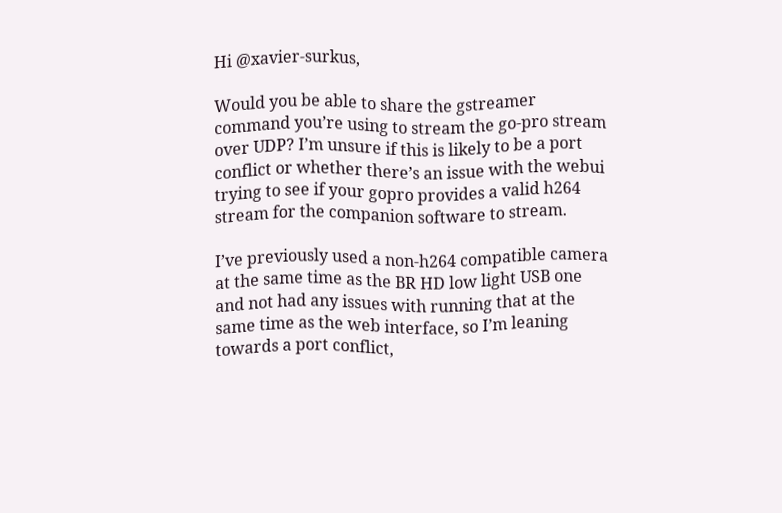Hi @xavier-surkus,

Would you be able to share the gstreamer command you’re using to stream the go-pro stream over UDP? I’m unsure if this is likely to be a port conflict or whether there’s an issue with the webui trying to see if your gopro provides a valid h264 stream for the companion software to stream.

I’ve previously used a non-h264 compatible camera at the same time as the BR HD low light USB one and not had any issues with running that at the same time as the web interface, so I’m leaning towards a port conflict,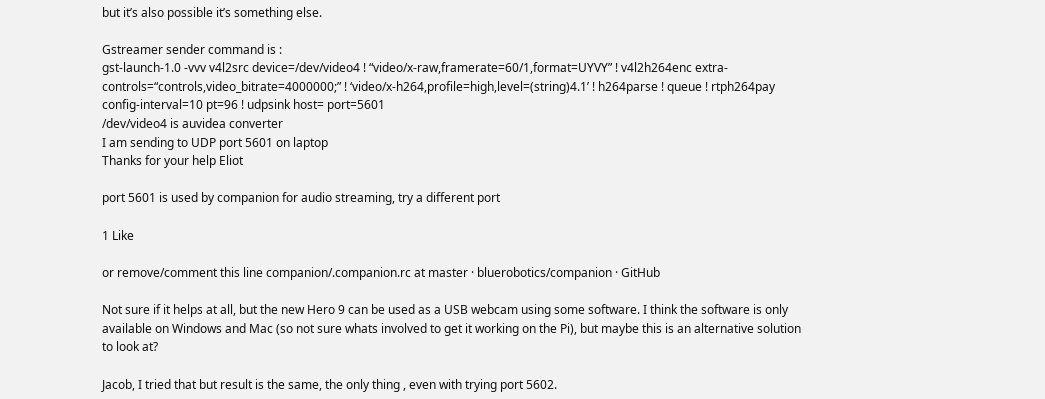but it’s also possible it’s something else.

Gstreamer sender command is :
gst-launch-1.0 -vvv v4l2src device=/dev/video4 ! “video/x-raw,framerate=60/1,format=UYVY” ! v4l2h264enc extra-controls=“controls,video_bitrate=4000000;” ! ‘video/x-h264,profile=high,level=(string)4.1’ ! h264parse ! queue ! rtph264pay config-interval=10 pt=96 ! udpsink host= port=5601
/dev/video4 is auvidea converter
I am sending to UDP port 5601 on laptop
Thanks for your help Eliot

port 5601 is used by companion for audio streaming, try a different port

1 Like

or remove/comment this line companion/.companion.rc at master · bluerobotics/companion · GitHub

Not sure if it helps at all, but the new Hero 9 can be used as a USB webcam using some software. I think the software is only available on Windows and Mac (so not sure whats involved to get it working on the Pi), but maybe this is an alternative solution to look at?

Jacob, I tried that but result is the same, the only thing , even with trying port 5602.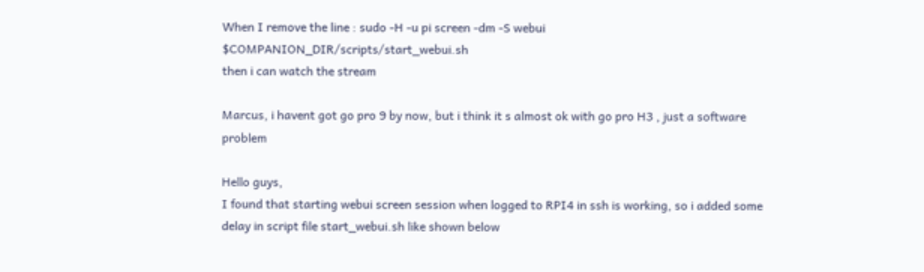When I remove the line : sudo -H -u pi screen -dm -S webui $COMPANION_DIR/scripts/start_webui.sh
then i can watch the stream

Marcus, i havent got go pro 9 by now, but i think it s almost ok with go pro H3 , just a software problem

Hello guys,
I found that starting webui screen session when logged to RPI4 in ssh is working, so i added some delay in script file start_webui.sh like shown below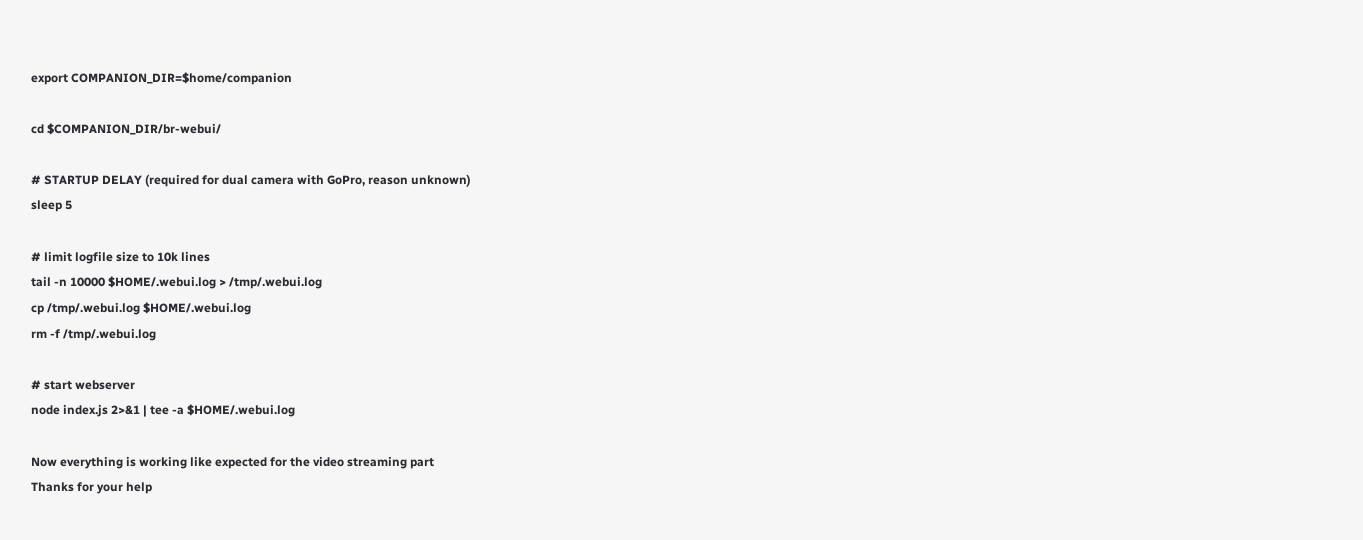export COMPANION_DIR=$home/companion

cd $COMPANION_DIR/br-webui/

# STARTUP DELAY (required for dual camera with GoPro, reason unknown)
sleep 5

# limit logfile size to 10k lines
tail -n 10000 $HOME/.webui.log > /tmp/.webui.log
cp /tmp/.webui.log $HOME/.webui.log
rm -f /tmp/.webui.log

# start webserver
node index.js 2>&1 | tee -a $HOME/.webui.log

Now everything is working like expected for the video streaming part
Thanks for your help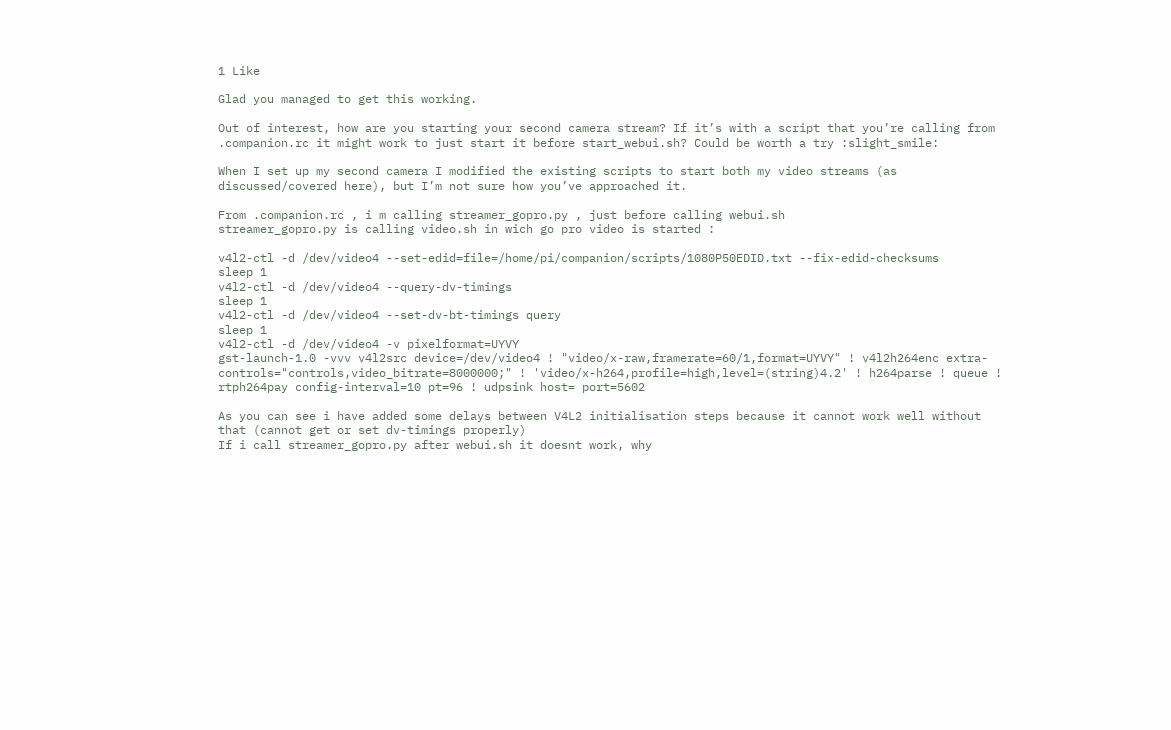1 Like

Glad you managed to get this working.

Out of interest, how are you starting your second camera stream? If it’s with a script that you’re calling from .companion.rc it might work to just start it before start_webui.sh? Could be worth a try :slight_smile:

When I set up my second camera I modified the existing scripts to start both my video streams (as discussed/covered here), but I’m not sure how you’ve approached it.

From .companion.rc , i m calling streamer_gopro.py , just before calling webui.sh
streamer_gopro.py is calling video.sh in wich go pro video is started :

v4l2-ctl -d /dev/video4 --set-edid=file=/home/pi/companion/scripts/1080P50EDID.txt --fix-edid-checksums
sleep 1
v4l2-ctl -d /dev/video4 --query-dv-timings
sleep 1
v4l2-ctl -d /dev/video4 --set-dv-bt-timings query
sleep 1
v4l2-ctl -d /dev/video4 -v pixelformat=UYVY
gst-launch-1.0 -vvv v4l2src device=/dev/video4 ! "video/x-raw,framerate=60/1,format=UYVY" ! v4l2h264enc extra-controls="controls,video_bitrate=8000000;" ! 'video/x-h264,profile=high,level=(string)4.2' ! h264parse ! queue ! rtph264pay config-interval=10 pt=96 ! udpsink host= port=5602

As you can see i have added some delays between V4L2 initialisation steps because it cannot work well without that (cannot get or set dv-timings properly)
If i call streamer_gopro.py after webui.sh it doesnt work, why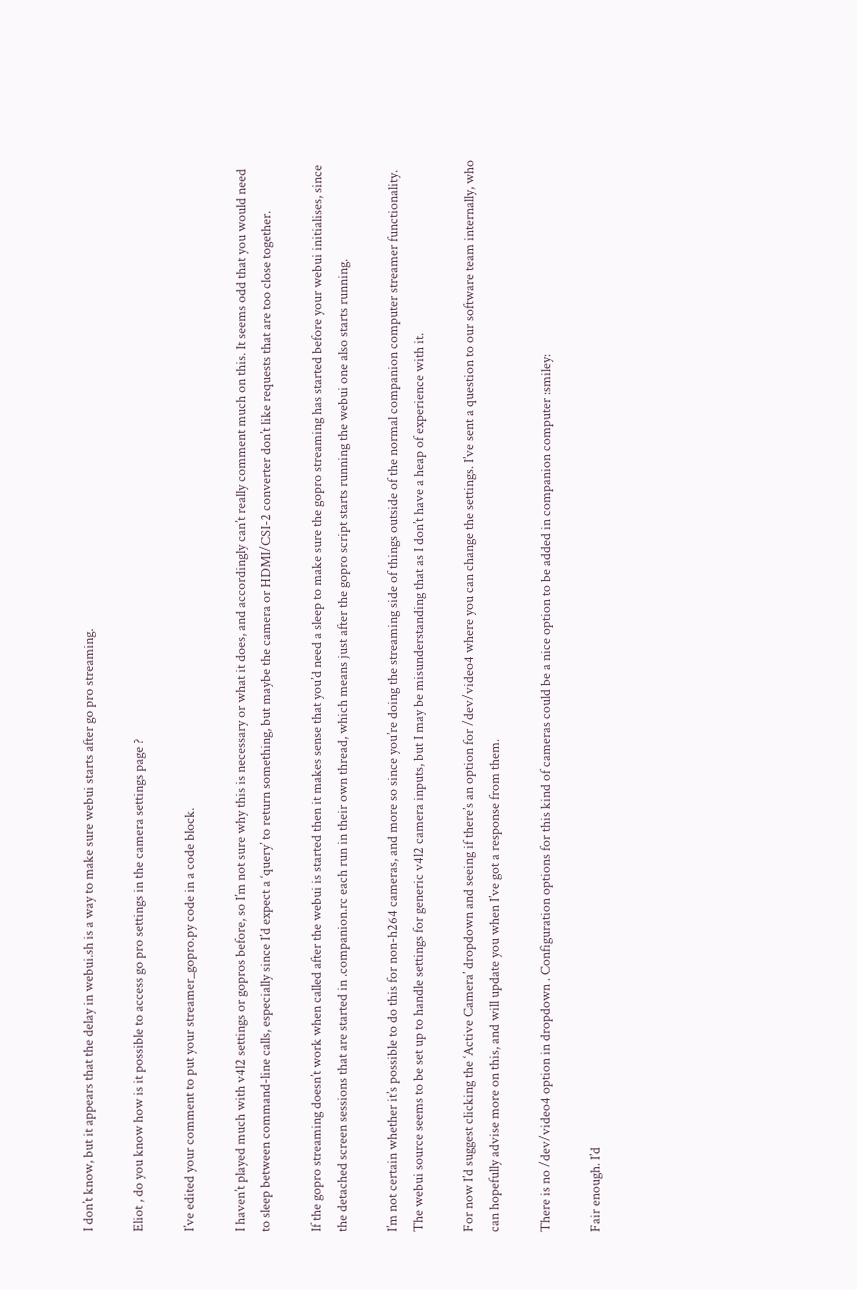I don’t know, but it appears that the delay in webui.sh is a way to make sure webui starts after go pro streaming.

Eliot , do you know how is it possible to access go pro settings in the camera settings page ?

I’ve edited your comment to put your streamer_gopro.py code in a code block.

I haven’t played much with v4l2 settings or gopros before, so I’m not sure why this is necessary or what it does, and accordingly can’t really comment much on this. It seems odd that you would need to sleep between command-line calls, especially since I’d expect a ‘query’ to return something, but maybe the camera or HDMI/CSI-2 converter don’t like requests that are too close together.

If the gopro streaming doesn’t work when called after the webui is started then it makes sense that you’d need a sleep to make sure the gopro streaming has started before your webui initialises, since the detached screen sessions that are started in .companion.rc each run in their own thread, which means just after the gopro script starts running the webui one also starts running.

I’m not certain whether it’s possible to do this for non-h264 cameras, and more so since you’re doing the streaming side of things outside of the normal companion computer streamer functionality. The webui source seems to be set up to handle settings for generic v4l2 camera inputs, but I may be misunderstanding that as I don’t have a heap of experience with it.

For now I’d suggest clicking the ‘Active Camera’ dropdown and seeing if there’s an option for /dev/video4 where you can change the settings. I’ve sent a question to our software team internally, who can hopefully advise more on this, and will update you when I’ve got a response from them.

There is no /dev/video4 option in dropdown . Configuration options for this kind of cameras could be a nice option to be added in companion computer :smiley:

Fair enough. I’d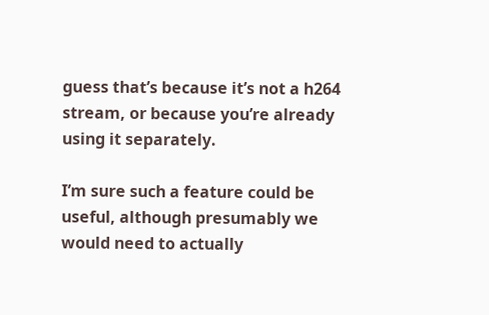guess that’s because it’s not a h264 stream, or because you’re already using it separately.

I’m sure such a feature could be useful, although presumably we would need to actually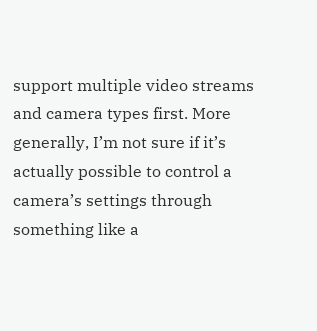support multiple video streams and camera types first. More generally, I’m not sure if it’s actually possible to control a camera’s settings through something like a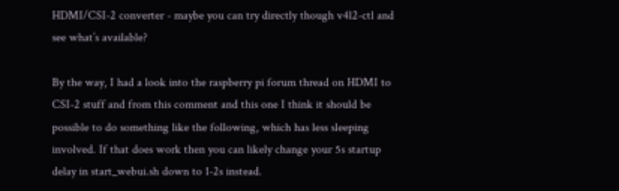HDMI/CSI-2 converter - maybe you can try directly though v4l2-ctl and see what’s available?

By the way, I had a look into the raspberry pi forum thread on HDMI to CSI-2 stuff and from this comment and this one I think it should be possible to do something like the following, which has less sleeping involved. If that does work then you can likely change your 5s startup delay in start_webui.sh down to 1-2s instead.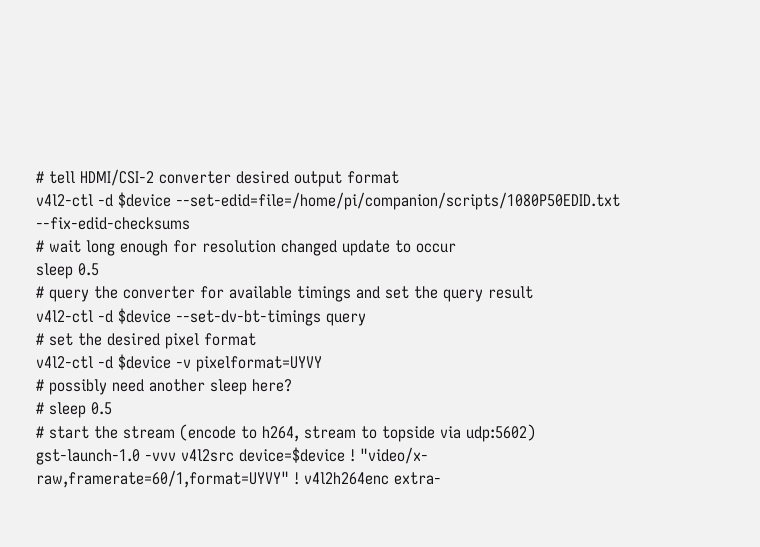# tell HDMI/CSI-2 converter desired output format
v4l2-ctl -d $device --set-edid=file=/home/pi/companion/scripts/1080P50EDID.txt --fix-edid-checksums
# wait long enough for resolution changed update to occur
sleep 0.5
# query the converter for available timings and set the query result
v4l2-ctl -d $device --set-dv-bt-timings query
# set the desired pixel format
v4l2-ctl -d $device -v pixelformat=UYVY
# possibly need another sleep here?
# sleep 0.5
# start the stream (encode to h264, stream to topside via udp:5602)
gst-launch-1.0 -vvv v4l2src device=$device ! "video/x-raw,framerate=60/1,format=UYVY" ! v4l2h264enc extra-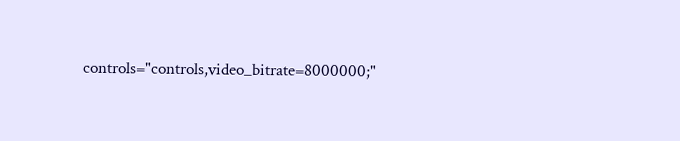controls="controls,video_bitrate=8000000;"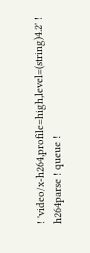! 'video/x-h264,profile=high,level=(string)4.2' ! h264parse ! queue !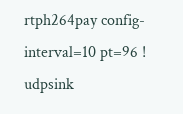rtph264pay config-interval=10 pt=96 ! udpsink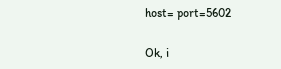host= port=5602

Ok, i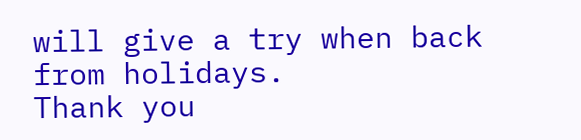will give a try when back from holidays.
Thank you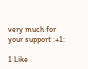very much for your support :+1:

1 Like